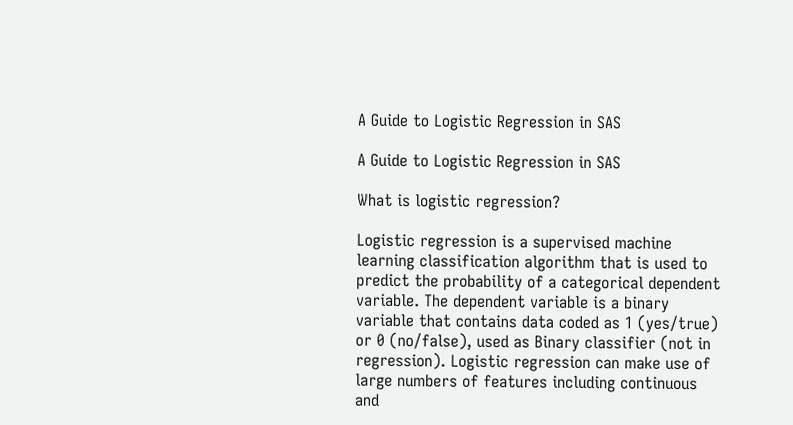A Guide to Logistic Regression in SAS

A Guide to Logistic Regression in SAS

What is logistic regression?

Logistic regression is a supervised machine learning classification algorithm that is used to predict the probability of a categorical dependent variable. The dependent variable is a binary variable that contains data coded as 1 (yes/true) or 0 (no/false), used as Binary classifier (not in regression). Logistic regression can make use of large numbers of features including continuous and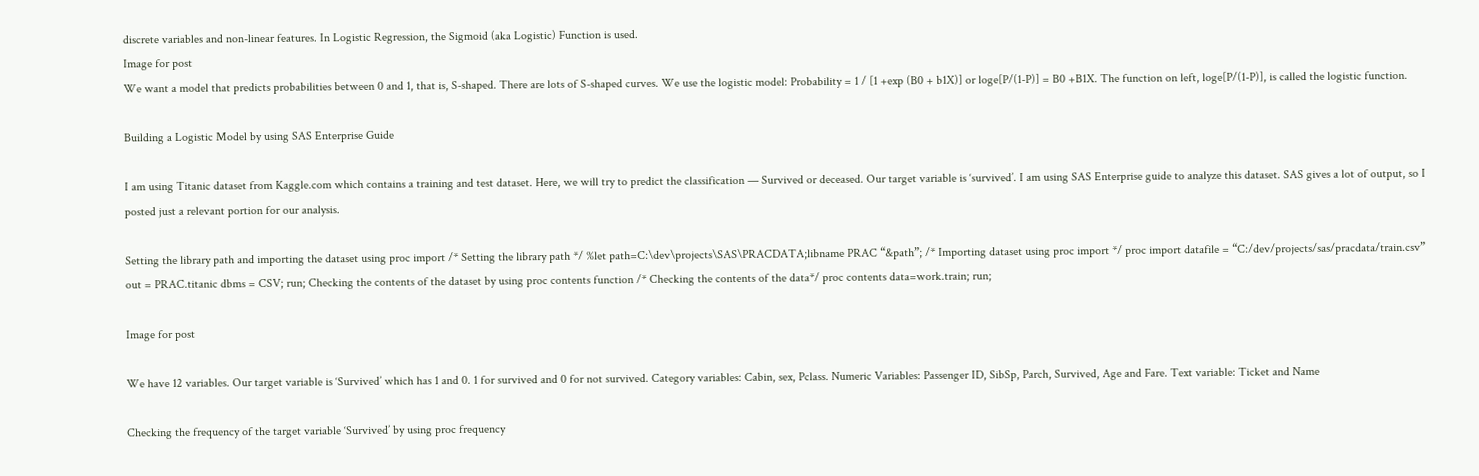discrete variables and non-linear features. In Logistic Regression, the Sigmoid (aka Logistic) Function is used.
Image for post
We want a model that predicts probabilities between 0 and 1, that is, S-shaped. There are lots of S-shaped curves. We use the logistic model: Probability = 1 / [1 +exp (B0 + b1X)] or loge[P/(1-P)] = B0 +B1X. The function on left, loge[P/(1-P)], is called the logistic function.

Building a Logistic Model by using SAS Enterprise Guide

I am using Titanic dataset from Kaggle.com which contains a training and test dataset. Here, we will try to predict the classification — Survived or deceased. Our target variable is ‘survived’. I am using SAS Enterprise guide to analyze this dataset. SAS gives a lot of output, so I posted just a relevant portion for our analysis.

Setting the library path and importing the dataset using proc import /* Setting the library path */ %let path=C:\dev\projects\SAS\PRACDATA;libname PRAC “&path”; /* Importing dataset using proc import */ proc import datafile = “C:/dev/projects/sas/pracdata/train.csv” out = PRAC.titanic dbms = CSV; run; Checking the contents of the dataset by using proc contents function /* Checking the contents of the data*/ proc contents data=work.train; run;

Image for post

We have 12 variables. Our target variable is ‘Survived’ which has 1 and 0. 1 for survived and 0 for not survived. Category variables: Cabin, sex, Pclass. Numeric Variables: Passenger ID, SibSp, Parch, Survived, Age and Fare. Text variable: Ticket and Name

Checking the frequency of the target variable ‘Survived’ by using proc frequency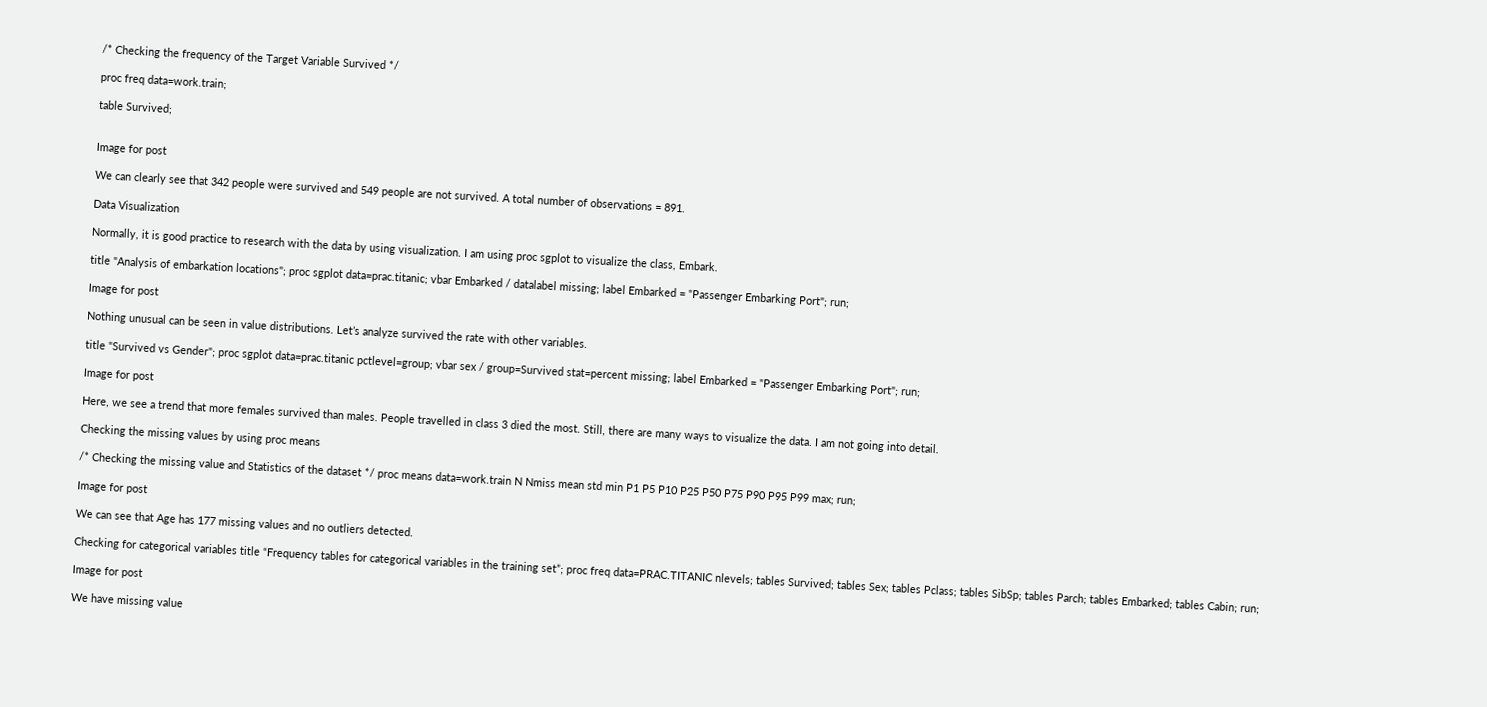/* Checking the frequency of the Target Variable Survived */

proc freq data=work.train;

table Survived;


Image for post

We can clearly see that 342 people were survived and 549 people are not survived. A total number of observations = 891.

Data Visualization

Normally, it is good practice to research with the data by using visualization. I am using proc sgplot to visualize the class, Embark.

title "Analysis of embarkation locations"; proc sgplot data=prac.titanic; vbar Embarked / datalabel missing; label Embarked = "Passenger Embarking Port"; run;

Image for post

Nothing unusual can be seen in value distributions. Let’s analyze survived the rate with other variables.

title "Survived vs Gender"; proc sgplot data=prac.titanic pctlevel=group; vbar sex / group=Survived stat=percent missing; label Embarked = "Passenger Embarking Port"; run;

Image for post

Here, we see a trend that more females survived than males. People travelled in class 3 died the most. Still, there are many ways to visualize the data. I am not going into detail.

Checking the missing values by using proc means

/* Checking the missing value and Statistics of the dataset */ proc means data=work.train N Nmiss mean std min P1 P5 P10 P25 P50 P75 P90 P95 P99 max; run;

Image for post

We can see that Age has 177 missing values and no outliers detected.

Checking for categorical variables title “Frequency tables for categorical variables in the training set”; proc freq data=PRAC.TITANIC nlevels; tables Survived; tables Sex; tables Pclass; tables SibSp; tables Parch; tables Embarked; tables Cabin; run;

Image for post

We have missing value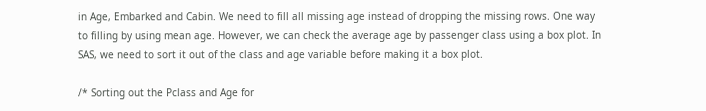in Age, Embarked and Cabin. We need to fill all missing age instead of dropping the missing rows. One way to filling by using mean age. However, we can check the average age by passenger class using a box plot. In SAS, we need to sort it out of the class and age variable before making it a box plot.

/* Sorting out the Pclass and Age for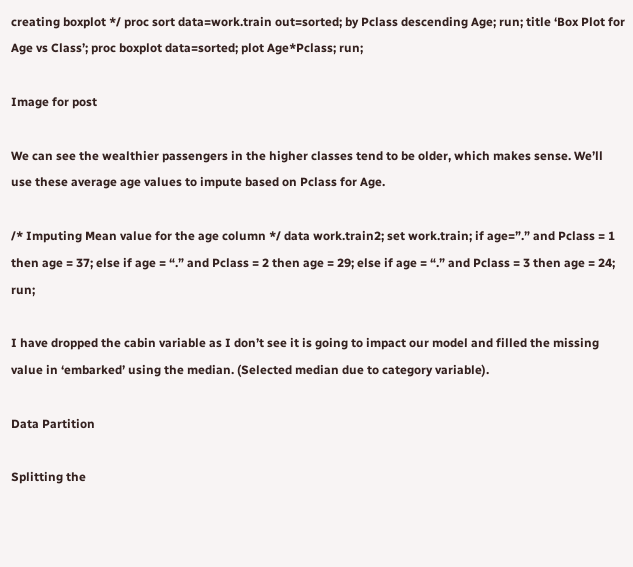creating boxplot */ proc sort data=work.train out=sorted; by Pclass descending Age; run; title ‘Box Plot for Age vs Class’; proc boxplot data=sorted; plot Age*Pclass; run;

Image for post

We can see the wealthier passengers in the higher classes tend to be older, which makes sense. We’ll use these average age values to impute based on Pclass for Age.

/* Imputing Mean value for the age column */ data work.train2; set work.train; if age=”.” and Pclass = 1 then age = 37; else if age = “.” and Pclass = 2 then age = 29; else if age = “.” and Pclass = 3 then age = 24; run;

I have dropped the cabin variable as I don’t see it is going to impact our model and filled the missing value in ‘embarked’ using the median. (Selected median due to category variable).

Data Partition

Splitting the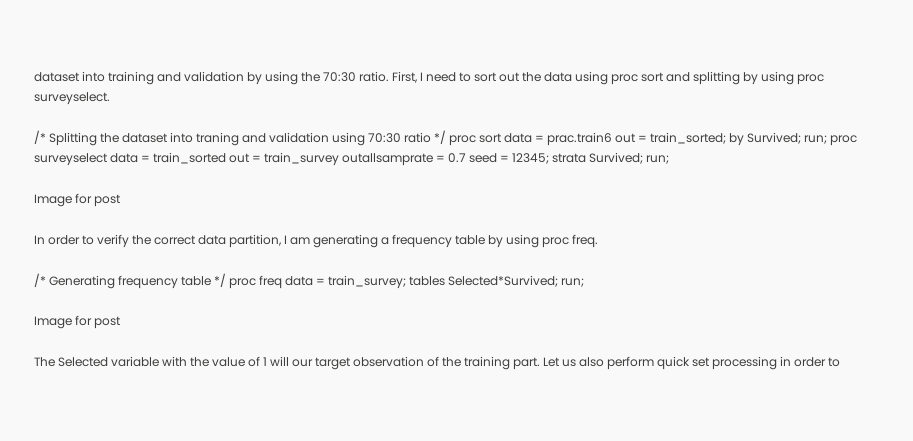dataset into training and validation by using the 70:30 ratio. First, I need to sort out the data using proc sort and splitting by using proc surveyselect.

/* Splitting the dataset into traning and validation using 70:30 ratio */ proc sort data = prac.train6 out = train_sorted; by Survived; run; proc surveyselect data = train_sorted out = train_survey outallsamprate = 0.7 seed = 12345; strata Survived; run;

Image for post

In order to verify the correct data partition, I am generating a frequency table by using proc freq.

/* Generating frequency table */ proc freq data = train_survey; tables Selected*Survived; run;

Image for post

The Selected variable with the value of 1 will our target observation of the training part. Let us also perform quick set processing in order to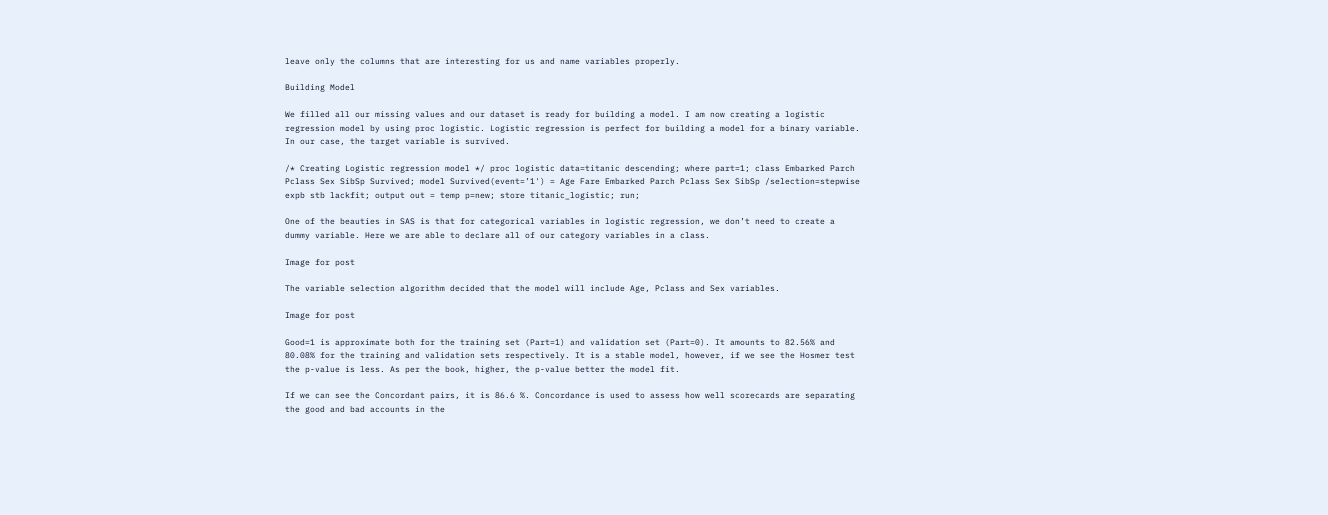leave only the columns that are interesting for us and name variables properly.

Building Model

We filled all our missing values and our dataset is ready for building a model. I am now creating a logistic regression model by using proc logistic. Logistic regression is perfect for building a model for a binary variable. In our case, the target variable is survived.

/* Creating Logistic regression model */ proc logistic data=titanic descending; where part=1; class Embarked Parch Pclass Sex SibSp Survived; model Survived(event=’1') = Age Fare Embarked Parch Pclass Sex SibSp /selection=stepwise expb stb lackfit; output out = temp p=new; store titanic_logistic; run;

One of the beauties in SAS is that for categorical variables in logistic regression, we don’t need to create a dummy variable. Here we are able to declare all of our category variables in a class.

Image for post

The variable selection algorithm decided that the model will include Age, Pclass and Sex variables.

Image for post

Good=1 is approximate both for the training set (Part=1) and validation set (Part=0). It amounts to 82.56% and 80.08% for the training and validation sets respectively. It is a stable model, however, if we see the Hosmer test the p-value is less. As per the book, higher, the p-value better the model fit.

If we can see the Concordant pairs, it is 86.6 %. Concordance is used to assess how well scorecards are separating the good and bad accounts in the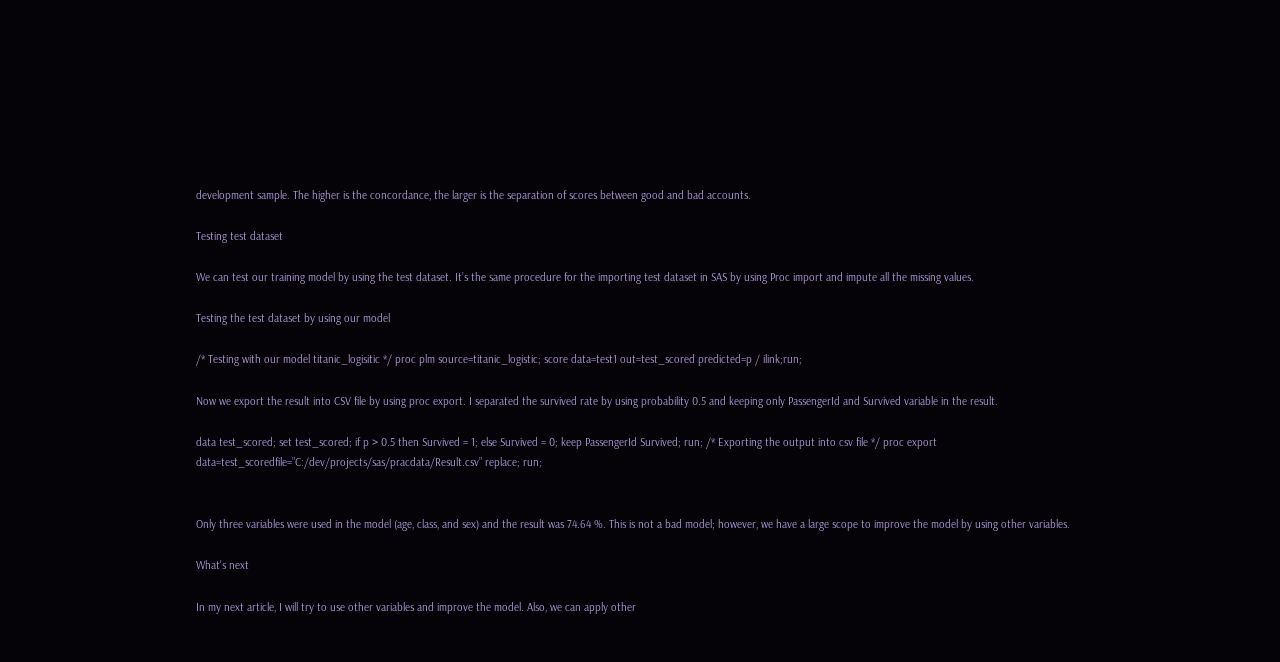development sample. The higher is the concordance, the larger is the separation of scores between good and bad accounts.

Testing test dataset

We can test our training model by using the test dataset. It’s the same procedure for the importing test dataset in SAS by using Proc import and impute all the missing values.

Testing the test dataset by using our model

/* Testing with our model titanic_logisitic */ proc plm source=titanic_logistic; score data=test1 out=test_scored predicted=p / ilink;run;

Now we export the result into CSV file by using proc export. I separated the survived rate by using probability 0.5 and keeping only PassengerId and Survived variable in the result.

data test_scored; set test_scored; if p > 0.5 then Survived = 1; else Survived = 0; keep PassengerId Survived; run; /* Exporting the output into csv file */ proc export data=test_scoredfile=”C:/dev/projects/sas/pracdata/Result.csv” replace; run;


Only three variables were used in the model (age, class, and sex) and the result was 74.64 %. This is not a bad model; however, we have a large scope to improve the model by using other variables.

What’s next

In my next article, I will try to use other variables and improve the model. Also, we can apply other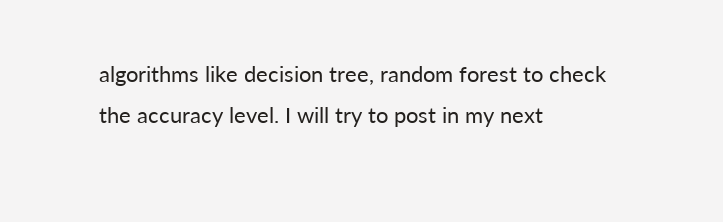algorithms like decision tree, random forest to check the accuracy level. I will try to post in my next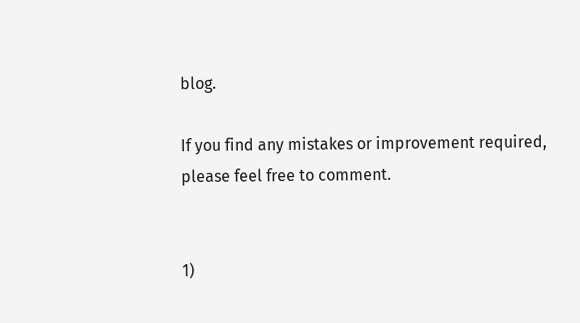blog.

If you find any mistakes or improvement required, please feel free to comment.


1)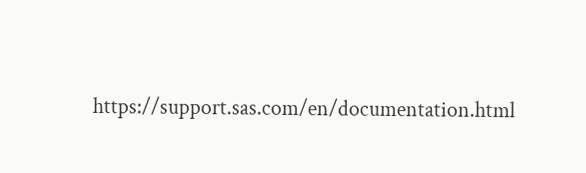https://support.sas.com/en/documentation.html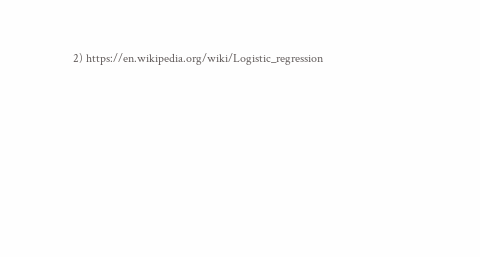2) https://en.wikipedia.org/wiki/Logistic_regression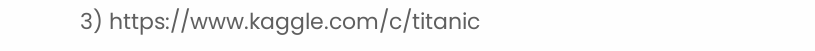3) https://www.kaggle.com/c/titanic